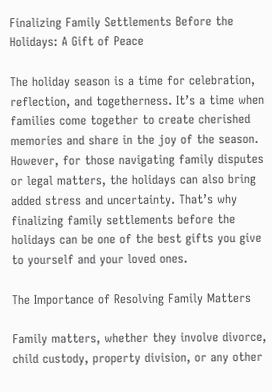Finalizing Family Settlements Before the Holidays: A Gift of Peace

The holiday season is a time for celebration, reflection, and togetherness. It’s a time when families come together to create cherished memories and share in the joy of the season. However, for those navigating family disputes or legal matters, the holidays can also bring added stress and uncertainty. That’s why finalizing family settlements before the holidays can be one of the best gifts you give to yourself and your loved ones.

The Importance of Resolving Family Matters

Family matters, whether they involve divorce, child custody, property division, or any other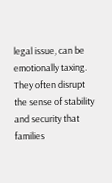legal issue, can be emotionally taxing. They often disrupt the sense of stability and security that families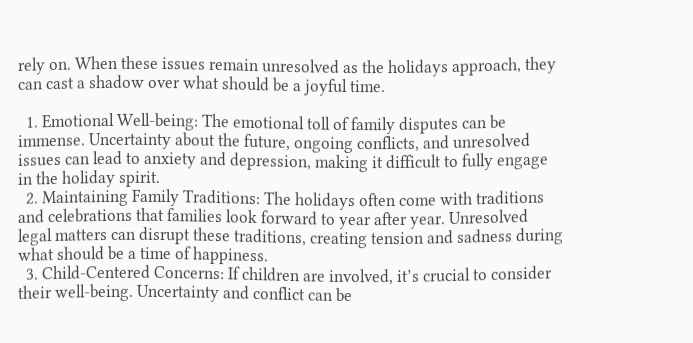rely on. When these issues remain unresolved as the holidays approach, they can cast a shadow over what should be a joyful time.

  1. Emotional Well-being: The emotional toll of family disputes can be immense. Uncertainty about the future, ongoing conflicts, and unresolved issues can lead to anxiety and depression, making it difficult to fully engage in the holiday spirit.
  2. Maintaining Family Traditions: The holidays often come with traditions and celebrations that families look forward to year after year. Unresolved legal matters can disrupt these traditions, creating tension and sadness during what should be a time of happiness.
  3. Child-Centered Concerns: If children are involved, it’s crucial to consider their well-being. Uncertainty and conflict can be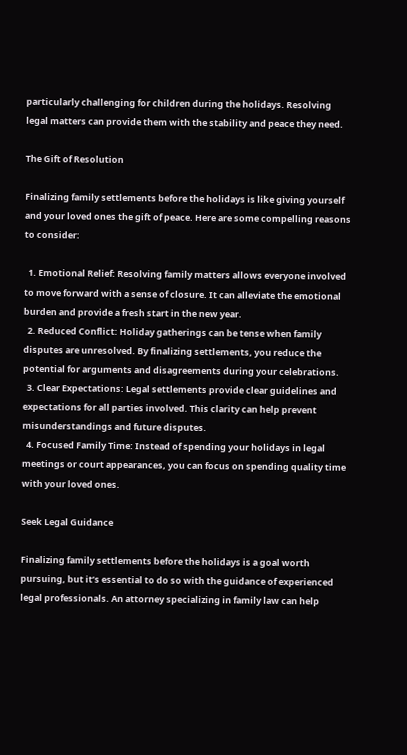particularly challenging for children during the holidays. Resolving legal matters can provide them with the stability and peace they need.

The Gift of Resolution

Finalizing family settlements before the holidays is like giving yourself and your loved ones the gift of peace. Here are some compelling reasons to consider:

  1. Emotional Relief: Resolving family matters allows everyone involved to move forward with a sense of closure. It can alleviate the emotional burden and provide a fresh start in the new year.
  2. Reduced Conflict: Holiday gatherings can be tense when family disputes are unresolved. By finalizing settlements, you reduce the potential for arguments and disagreements during your celebrations.
  3. Clear Expectations: Legal settlements provide clear guidelines and expectations for all parties involved. This clarity can help prevent misunderstandings and future disputes.
  4. Focused Family Time: Instead of spending your holidays in legal meetings or court appearances, you can focus on spending quality time with your loved ones.

Seek Legal Guidance

Finalizing family settlements before the holidays is a goal worth pursuing, but it’s essential to do so with the guidance of experienced legal professionals. An attorney specializing in family law can help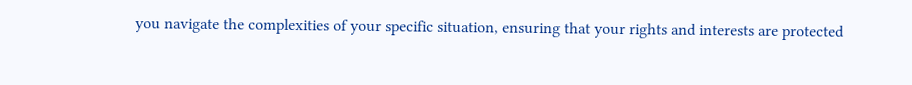you navigate the complexities of your specific situation, ensuring that your rights and interests are protected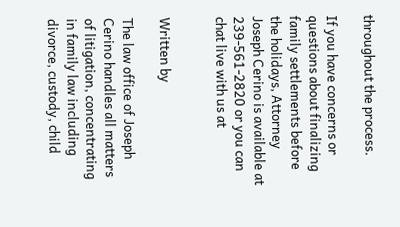throughout the process.

If you have concerns or questions about finalizing family settlements before the holidays, Attorney Joseph Cerino is available at 239-561-2820 or you can chat live with us at


Written by

The law office of Joseph Cerino handles all matters of litigation, concentrating in family law including divorce, custody, child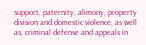support, paternity, alimony, property division and domestic violence, as well as, criminal defense and appeals in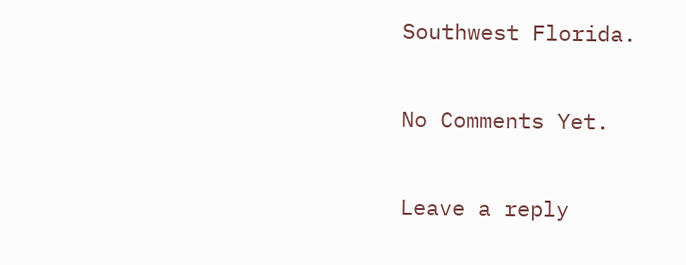Southwest Florida.

No Comments Yet.

Leave a reply